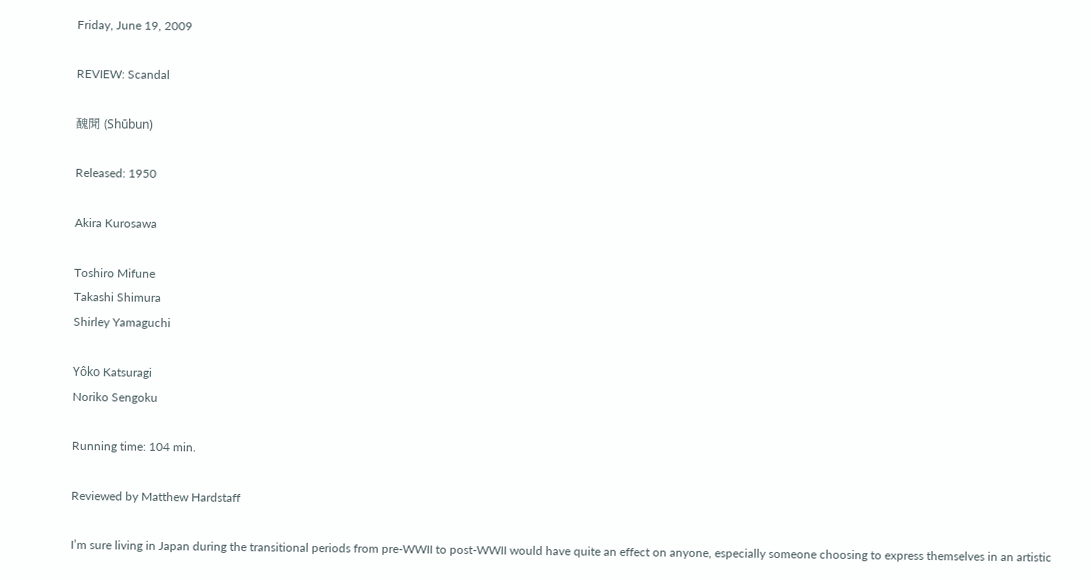Friday, June 19, 2009

REVIEW: Scandal

醜聞 (Shūbun)

Released: 1950

Akira Kurosawa

Toshiro Mifune
Takashi Shimura
Shirley Yamaguchi

Yôko Katsuragi
Noriko Sengoku

Running time: 104 min.

Reviewed by Matthew Hardstaff

I’m sure living in Japan during the transitional periods from pre-WWII to post-WWII would have quite an effect on anyone, especially someone choosing to express themselves in an artistic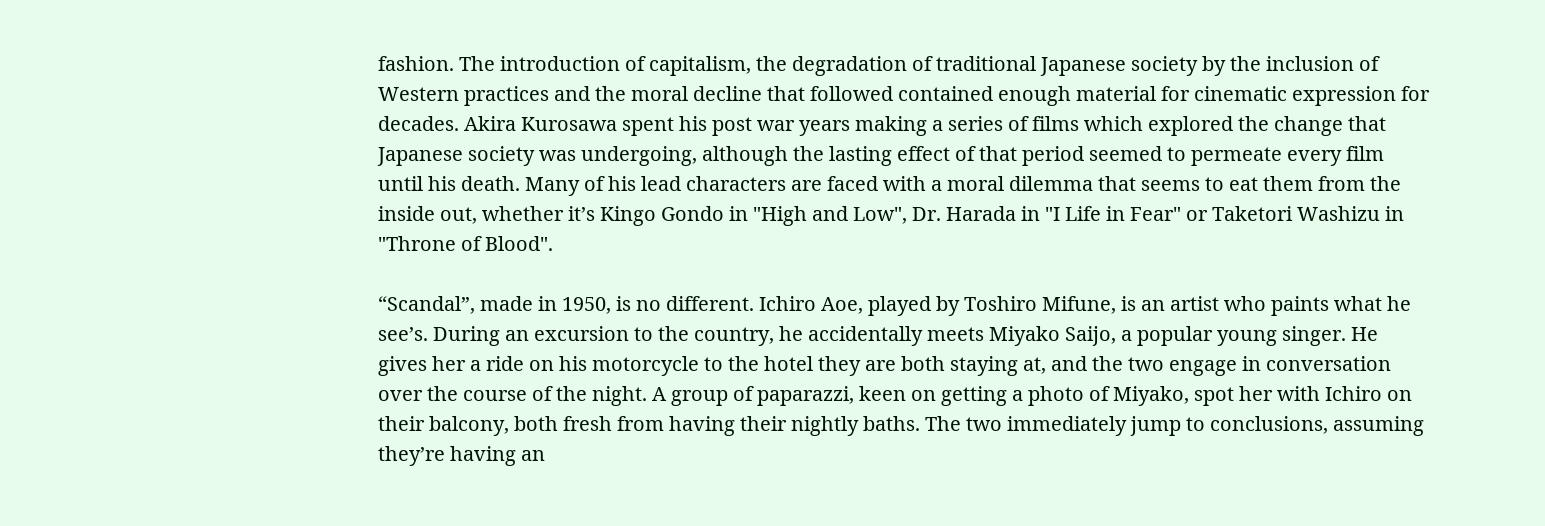fashion. The introduction of capitalism, the degradation of traditional Japanese society by the inclusion of Western practices and the moral decline that followed contained enough material for cinematic expression for decades. Akira Kurosawa spent his post war years making a series of films which explored the change that Japanese society was undergoing, although the lasting effect of that period seemed to permeate every film until his death. Many of his lead characters are faced with a moral dilemma that seems to eat them from the inside out, whether it’s Kingo Gondo in "High and Low", Dr. Harada in "I Life in Fear" or Taketori Washizu in "Throne of Blood".

“Scandal”, made in 1950, is no different. Ichiro Aoe, played by Toshiro Mifune, is an artist who paints what he see’s. During an excursion to the country, he accidentally meets Miyako Saijo, a popular young singer. He gives her a ride on his motorcycle to the hotel they are both staying at, and the two engage in conversation over the course of the night. A group of paparazzi, keen on getting a photo of Miyako, spot her with Ichiro on their balcony, both fresh from having their nightly baths. The two immediately jump to conclusions, assuming they’re having an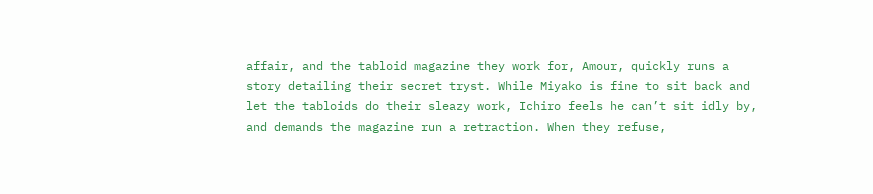affair, and the tabloid magazine they work for, Amour, quickly runs a story detailing their secret tryst. While Miyako is fine to sit back and let the tabloids do their sleazy work, Ichiro feels he can’t sit idly by, and demands the magazine run a retraction. When they refuse,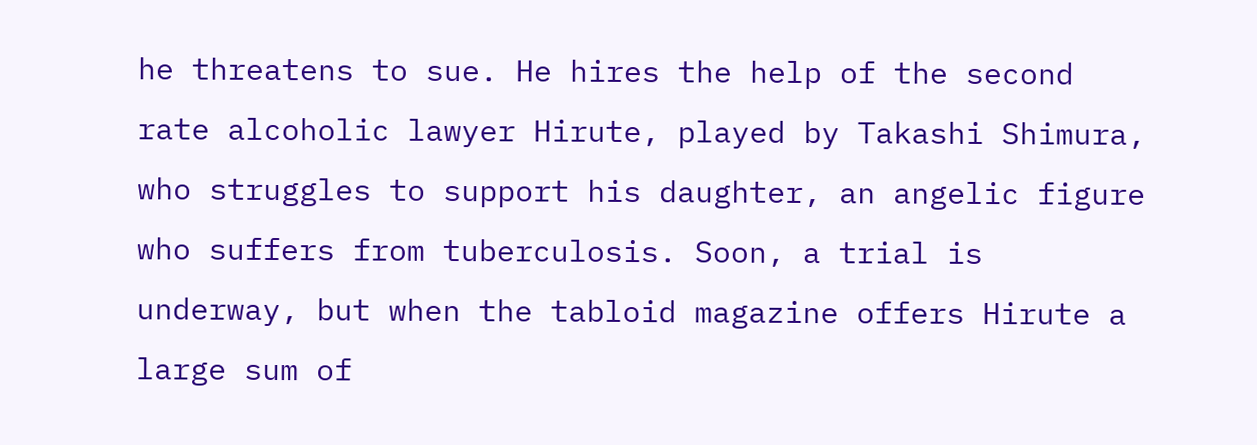he threatens to sue. He hires the help of the second rate alcoholic lawyer Hirute, played by Takashi Shimura, who struggles to support his daughter, an angelic figure who suffers from tuberculosis. Soon, a trial is underway, but when the tabloid magazine offers Hirute a large sum of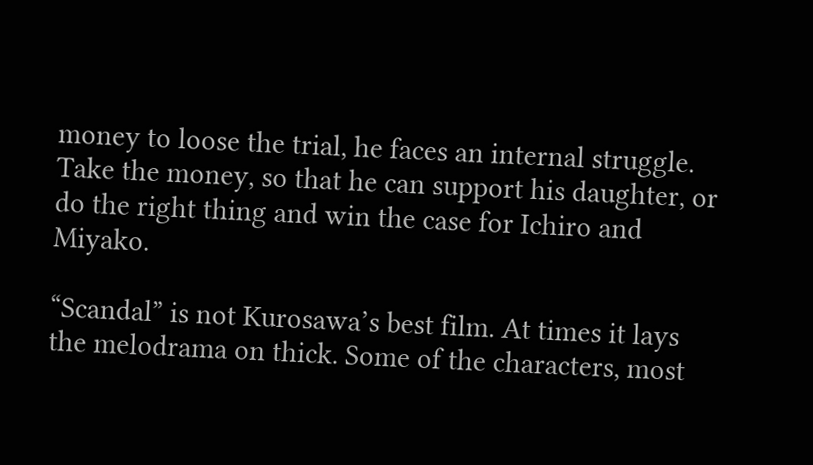money to loose the trial, he faces an internal struggle. Take the money, so that he can support his daughter, or do the right thing and win the case for Ichiro and Miyako.

“Scandal” is not Kurosawa’s best film. At times it lays the melodrama on thick. Some of the characters, most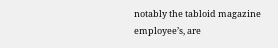notably the tabloid magazine employee’s, are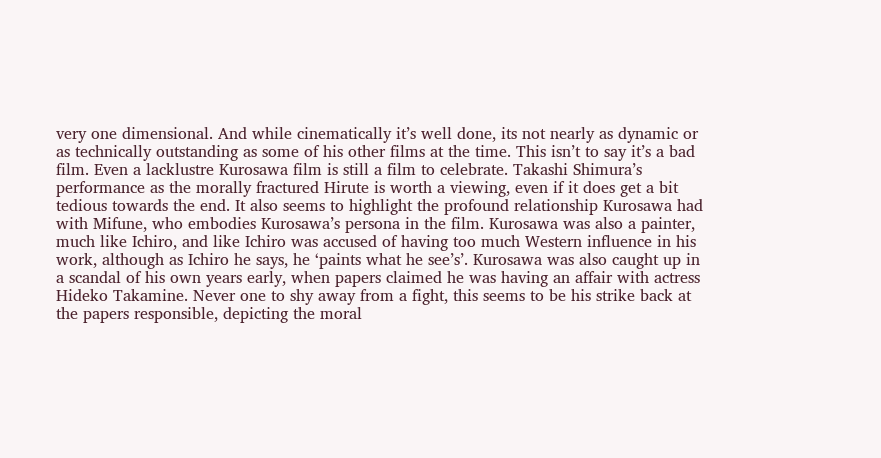very one dimensional. And while cinematically it’s well done, its not nearly as dynamic or as technically outstanding as some of his other films at the time. This isn’t to say it’s a bad film. Even a lacklustre Kurosawa film is still a film to celebrate. Takashi Shimura’s performance as the morally fractured Hirute is worth a viewing, even if it does get a bit tedious towards the end. It also seems to highlight the profound relationship Kurosawa had with Mifune, who embodies Kurosawa’s persona in the film. Kurosawa was also a painter, much like Ichiro, and like Ichiro was accused of having too much Western influence in his work, although as Ichiro he says, he ‘paints what he see’s’. Kurosawa was also caught up in a scandal of his own years early, when papers claimed he was having an affair with actress Hideko Takamine. Never one to shy away from a fight, this seems to be his strike back at the papers responsible, depicting the moral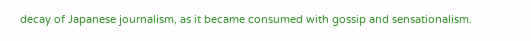decay of Japanese journalism, as it became consumed with gossip and sensationalism.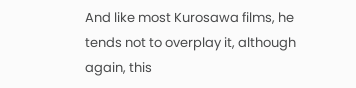And like most Kurosawa films, he tends not to overplay it, although again, this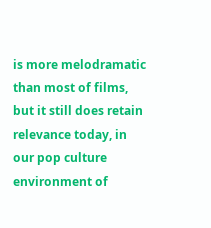is more melodramatic than most of films, but it still does retain relevance today, in our pop culture environment of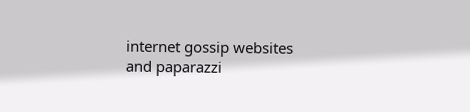internet gossip websites and paparazzi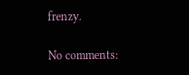frenzy.

No comments: